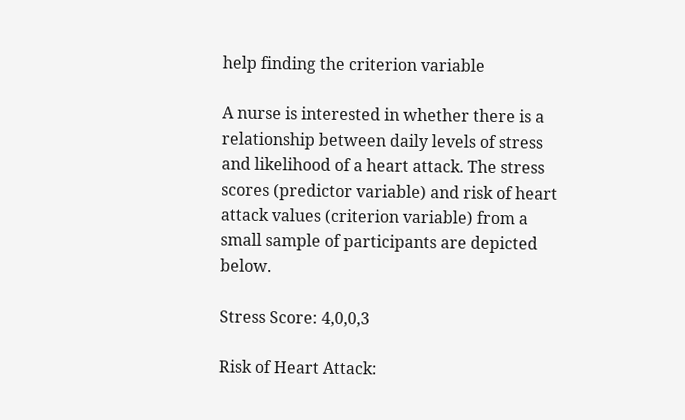help finding the criterion variable

A nurse is interested in whether there is a relationship between daily levels of stress and likelihood of a heart attack. The stress scores (predictor variable) and risk of heart attack values (criterion variable) from a small sample of participants are depicted below.

Stress Score: 4,0,0,3

Risk of Heart Attack: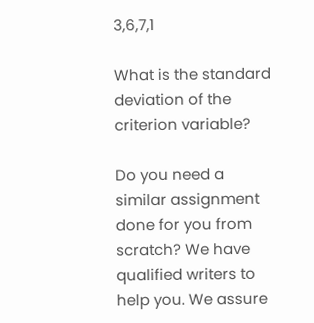3,6,7,1

What is the standard deviation of the criterion variable?

Do you need a similar assignment done for you from scratch? We have qualified writers to help you. We assure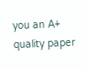you an A+ quality paper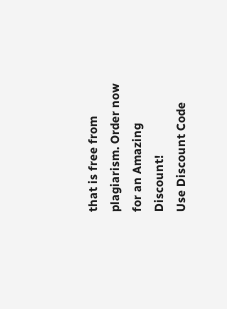that is free from plagiarism. Order now for an Amazing Discount!
Use Discount Code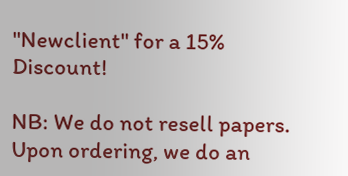"Newclient" for a 15% Discount!

NB: We do not resell papers. Upon ordering, we do an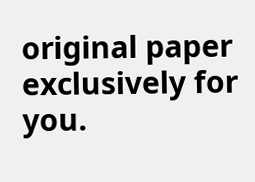original paper exclusively for you.